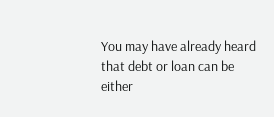You may have already heard that debt or loan can be either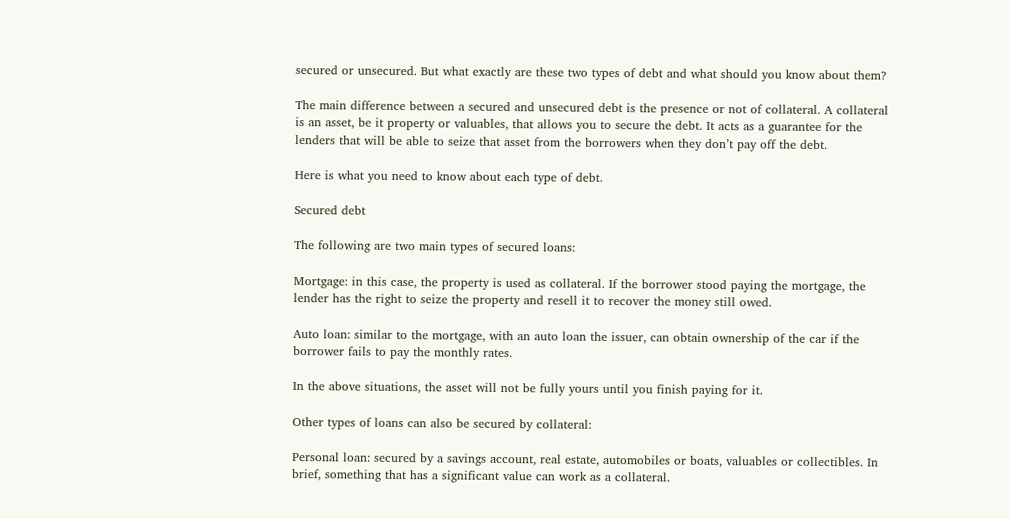secured or unsecured. But what exactly are these two types of debt and what should you know about them?

The main difference between a secured and unsecured debt is the presence or not of collateral. A collateral is an asset, be it property or valuables, that allows you to secure the debt. It acts as a guarantee for the lenders that will be able to seize that asset from the borrowers when they don’t pay off the debt.

Here is what you need to know about each type of debt.

Secured debt

The following are two main types of secured loans:

Mortgage: in this case, the property is used as collateral. If the borrower stood paying the mortgage, the lender has the right to seize the property and resell it to recover the money still owed.

Auto loan: similar to the mortgage, with an auto loan the issuer, can obtain ownership of the car if the borrower fails to pay the monthly rates.

In the above situations, the asset will not be fully yours until you finish paying for it.

Other types of loans can also be secured by collateral:

Personal loan: secured by a savings account, real estate, automobiles or boats, valuables or collectibles. In brief, something that has a significant value can work as a collateral.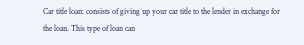Car title loan: consists of giving up your car title to the lender in exchange for the loan. This type of loan can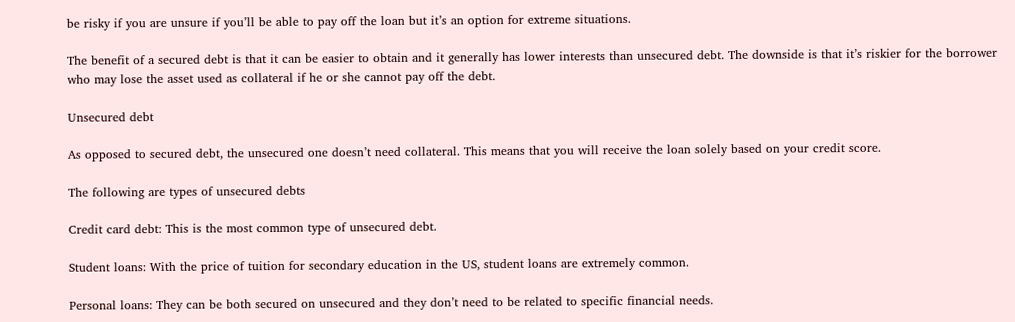be risky if you are unsure if you’ll be able to pay off the loan but it’s an option for extreme situations.

The benefit of a secured debt is that it can be easier to obtain and it generally has lower interests than unsecured debt. The downside is that it’s riskier for the borrower who may lose the asset used as collateral if he or she cannot pay off the debt.

Unsecured debt

As opposed to secured debt, the unsecured one doesn’t need collateral. This means that you will receive the loan solely based on your credit score.

The following are types of unsecured debts

Credit card debt: This is the most common type of unsecured debt.

Student loans: With the price of tuition for secondary education in the US, student loans are extremely common.

Personal loans: They can be both secured on unsecured and they don’t need to be related to specific financial needs.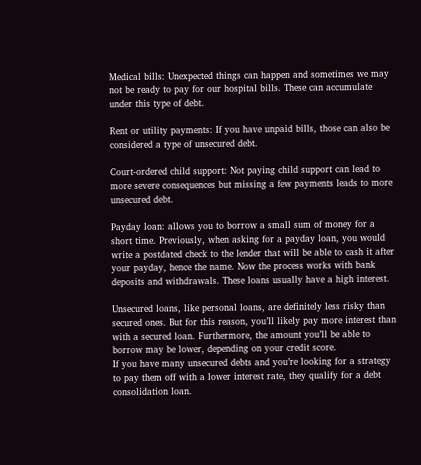Medical bills: Unexpected things can happen and sometimes we may not be ready to pay for our hospital bills. These can accumulate under this type of debt.

Rent or utility payments: If you have unpaid bills, those can also be considered a type of unsecured debt.

Court-ordered child support: Not paying child support can lead to more severe consequences but missing a few payments leads to more unsecured debt.

Payday loan: allows you to borrow a small sum of money for a short time. Previously, when asking for a payday loan, you would write a postdated check to the lender that will be able to cash it after your payday, hence the name. Now the process works with bank deposits and withdrawals. These loans usually have a high interest.

Unsecured loans, like personal loans, are definitely less risky than secured ones. But for this reason, you’ll likely pay more interest than with a secured loan. Furthermore, the amount you’ll be able to borrow may be lower, depending on your credit score.
If you have many unsecured debts and you’re looking for a strategy to pay them off with a lower interest rate, they qualify for a debt consolidation loan.